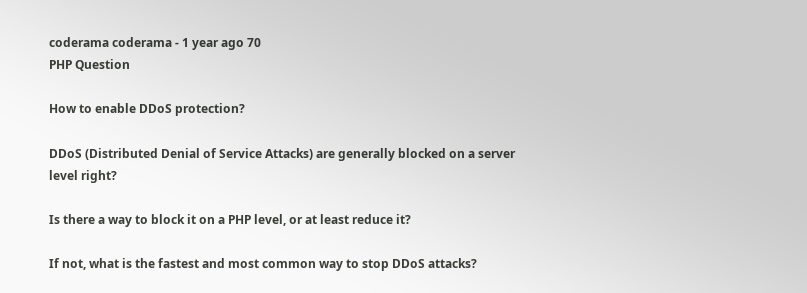coderama coderama - 1 year ago 70
PHP Question

How to enable DDoS protection?

DDoS (Distributed Denial of Service Attacks) are generally blocked on a server level right?

Is there a way to block it on a PHP level, or at least reduce it?

If not, what is the fastest and most common way to stop DDoS attacks?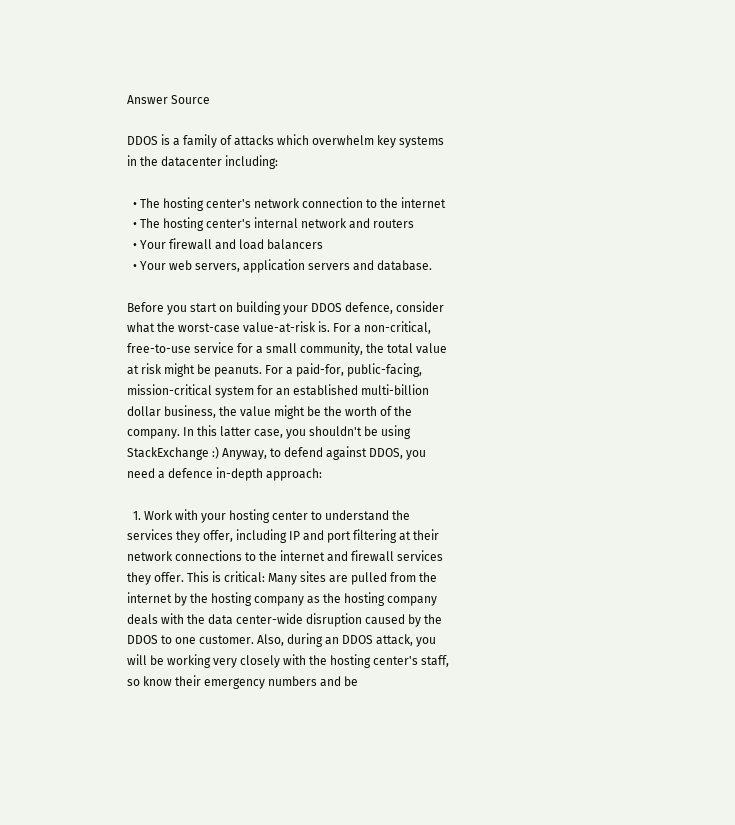Answer Source

DDOS is a family of attacks which overwhelm key systems in the datacenter including:

  • The hosting center's network connection to the internet
  • The hosting center's internal network and routers
  • Your firewall and load balancers
  • Your web servers, application servers and database.

Before you start on building your DDOS defence, consider what the worst-case value-at-risk is. For a non-critical, free-to-use service for a small community, the total value at risk might be peanuts. For a paid-for, public-facing, mission-critical system for an established multi-billion dollar business, the value might be the worth of the company. In this latter case, you shouldn't be using StackExchange :) Anyway, to defend against DDOS, you need a defence in-depth approach:

  1. Work with your hosting center to understand the services they offer, including IP and port filtering at their network connections to the internet and firewall services they offer. This is critical: Many sites are pulled from the internet by the hosting company as the hosting company deals with the data center-wide disruption caused by the DDOS to one customer. Also, during an DDOS attack, you will be working very closely with the hosting center's staff, so know their emergency numbers and be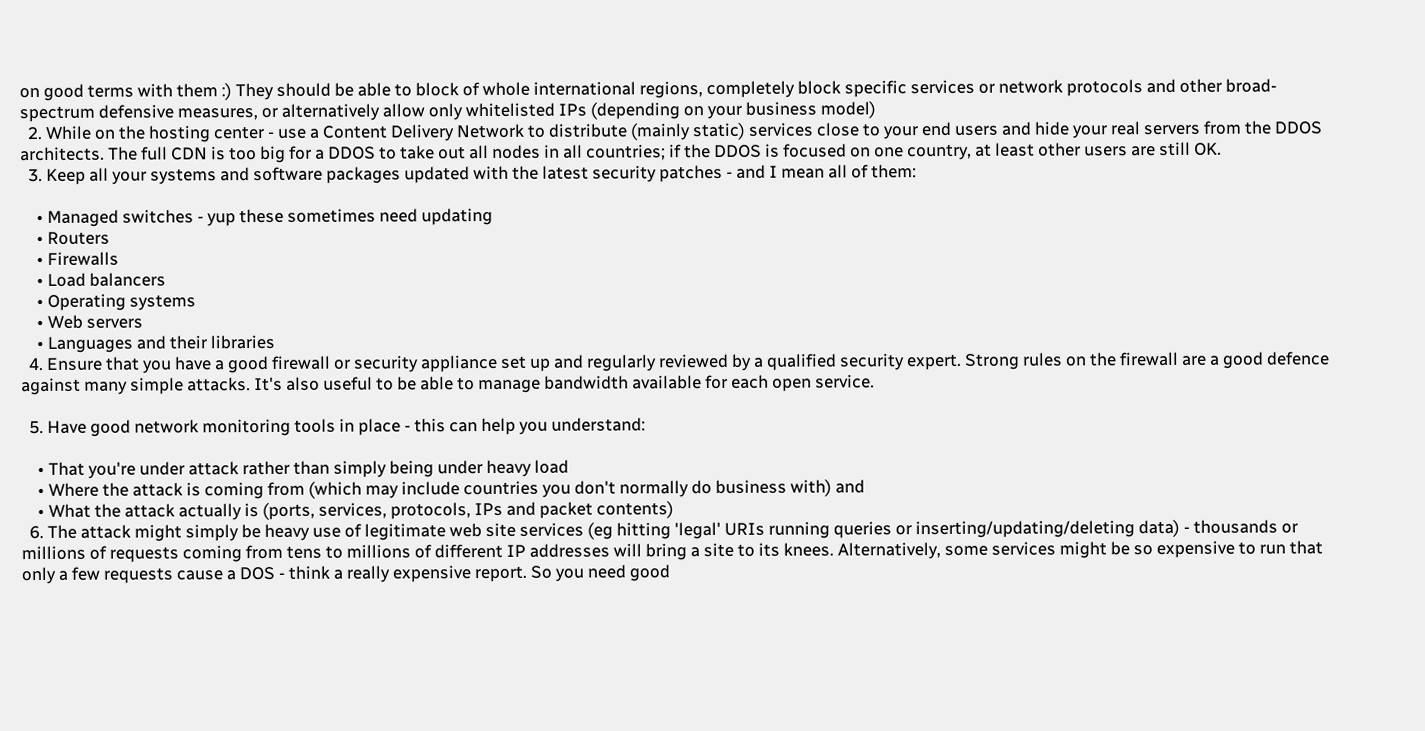on good terms with them :) They should be able to block of whole international regions, completely block specific services or network protocols and other broad-spectrum defensive measures, or alternatively allow only whitelisted IPs (depending on your business model)
  2. While on the hosting center - use a Content Delivery Network to distribute (mainly static) services close to your end users and hide your real servers from the DDOS architects. The full CDN is too big for a DDOS to take out all nodes in all countries; if the DDOS is focused on one country, at least other users are still OK.
  3. Keep all your systems and software packages updated with the latest security patches - and I mean all of them:

    • Managed switches - yup these sometimes need updating
    • Routers
    • Firewalls
    • Load balancers
    • Operating systems
    • Web servers
    • Languages and their libraries
  4. Ensure that you have a good firewall or security appliance set up and regularly reviewed by a qualified security expert. Strong rules on the firewall are a good defence against many simple attacks. It's also useful to be able to manage bandwidth available for each open service.

  5. Have good network monitoring tools in place - this can help you understand:

    • That you're under attack rather than simply being under heavy load
    • Where the attack is coming from (which may include countries you don't normally do business with) and
    • What the attack actually is (ports, services, protocols, IPs and packet contents)
  6. The attack might simply be heavy use of legitimate web site services (eg hitting 'legal' URIs running queries or inserting/updating/deleting data) - thousands or millions of requests coming from tens to millions of different IP addresses will bring a site to its knees. Alternatively, some services might be so expensive to run that only a few requests cause a DOS - think a really expensive report. So you need good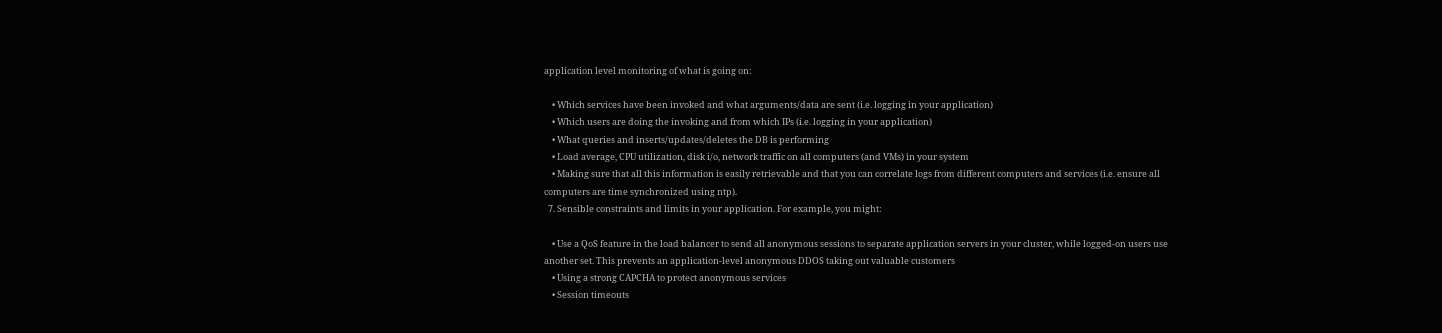application level monitoring of what is going on:

    • Which services have been invoked and what arguments/data are sent (i.e. logging in your application)
    • Which users are doing the invoking and from which IPs (i.e. logging in your application)
    • What queries and inserts/updates/deletes the DB is performing
    • Load average, CPU utilization, disk i/o, network traffic on all computers (and VMs) in your system
    • Making sure that all this information is easily retrievable and that you can correlate logs from different computers and services (i.e. ensure all computers are time synchronized using ntp).
  7. Sensible constraints and limits in your application. For example, you might:

    • Use a QoS feature in the load balancer to send all anonymous sessions to separate application servers in your cluster, while logged-on users use another set. This prevents an application-level anonymous DDOS taking out valuable customers
    • Using a strong CAPCHA to protect anonymous services
    • Session timeouts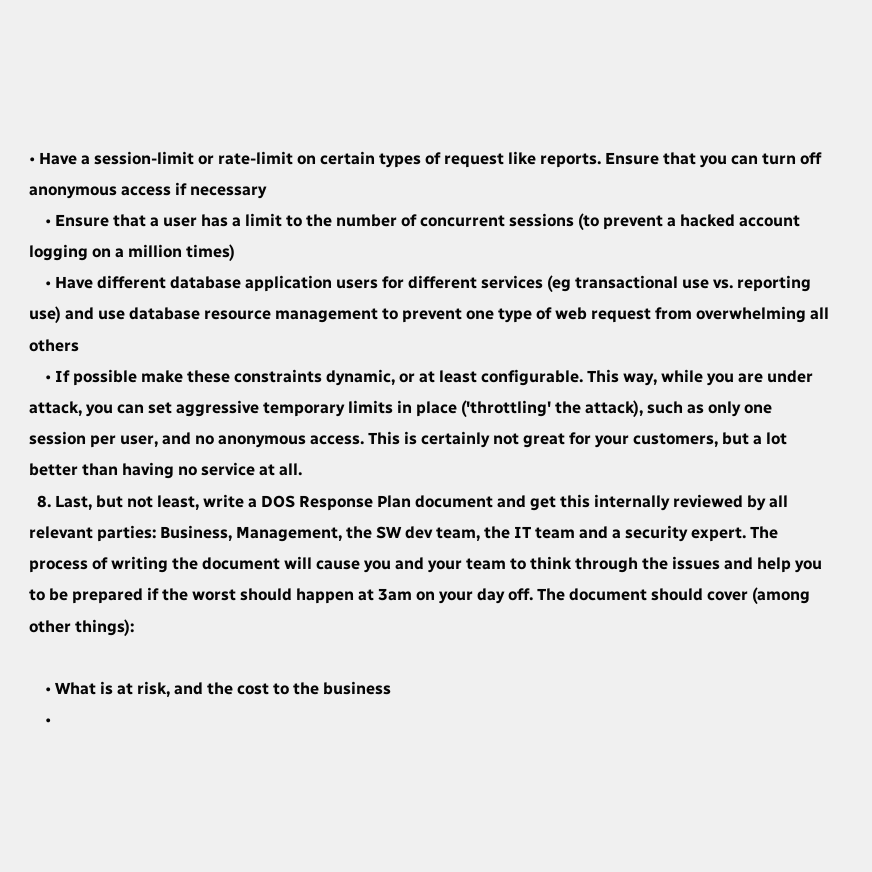• Have a session-limit or rate-limit on certain types of request like reports. Ensure that you can turn off anonymous access if necessary
    • Ensure that a user has a limit to the number of concurrent sessions (to prevent a hacked account logging on a million times)
    • Have different database application users for different services (eg transactional use vs. reporting use) and use database resource management to prevent one type of web request from overwhelming all others
    • If possible make these constraints dynamic, or at least configurable. This way, while you are under attack, you can set aggressive temporary limits in place ('throttling' the attack), such as only one session per user, and no anonymous access. This is certainly not great for your customers, but a lot better than having no service at all.
  8. Last, but not least, write a DOS Response Plan document and get this internally reviewed by all relevant parties: Business, Management, the SW dev team, the IT team and a security expert. The process of writing the document will cause you and your team to think through the issues and help you to be prepared if the worst should happen at 3am on your day off. The document should cover (among other things):

    • What is at risk, and the cost to the business
    •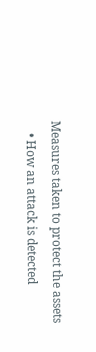Measures taken to protect the assets
    • How an attack is detected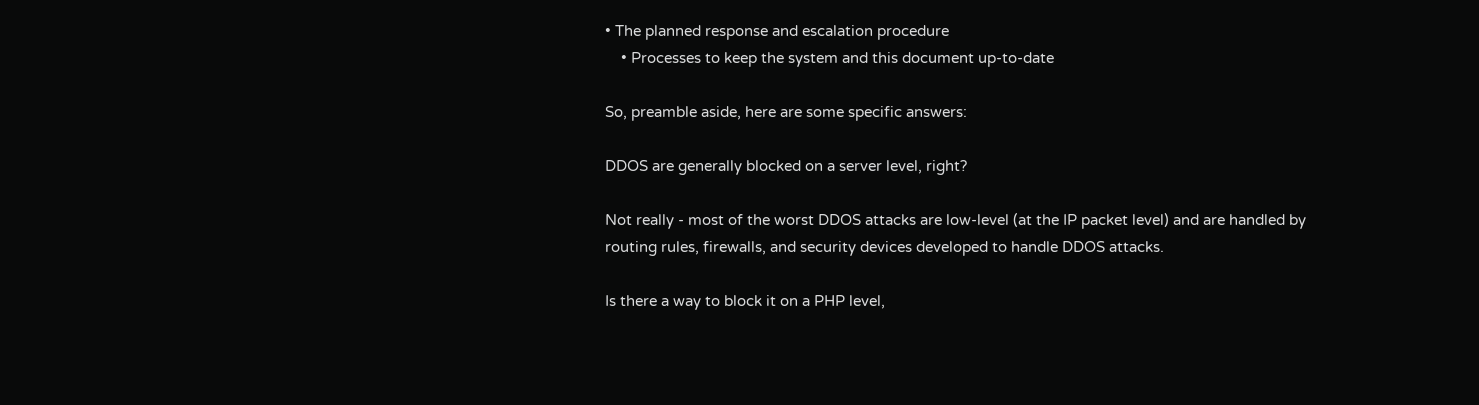• The planned response and escalation procedure
    • Processes to keep the system and this document up-to-date

So, preamble aside, here are some specific answers:

DDOS are generally blocked on a server level, right?

Not really - most of the worst DDOS attacks are low-level (at the IP packet level) and are handled by routing rules, firewalls, and security devices developed to handle DDOS attacks.

Is there a way to block it on a PHP level,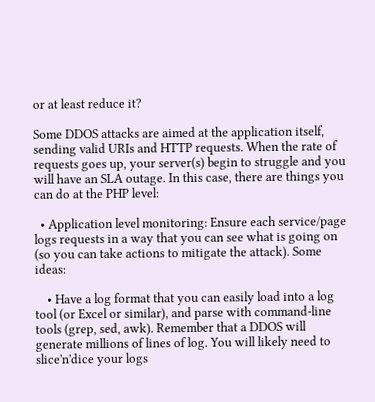or at least reduce it?

Some DDOS attacks are aimed at the application itself, sending valid URIs and HTTP requests. When the rate of requests goes up, your server(s) begin to struggle and you will have an SLA outage. In this case, there are things you can do at the PHP level:

  • Application level monitoring: Ensure each service/page logs requests in a way that you can see what is going on (so you can take actions to mitigate the attack). Some ideas:

    • Have a log format that you can easily load into a log tool (or Excel or similar), and parse with command-line tools (grep, sed, awk). Remember that a DDOS will generate millions of lines of log. You will likely need to slice'n'dice your logs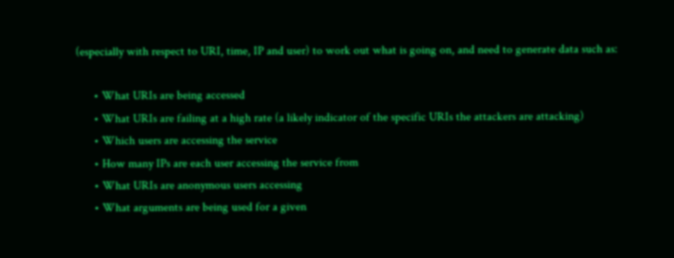(especially with respect to URI, time, IP and user) to work out what is going on, and need to generate data such as:

      • What URIs are being accessed
      • What URIs are failing at a high rate (a likely indicator of the specific URIs the attackers are attacking)
      • Which users are accessing the service
      • How many IPs are each user accessing the service from
      • What URIs are anonymous users accessing
      • What arguments are being used for a given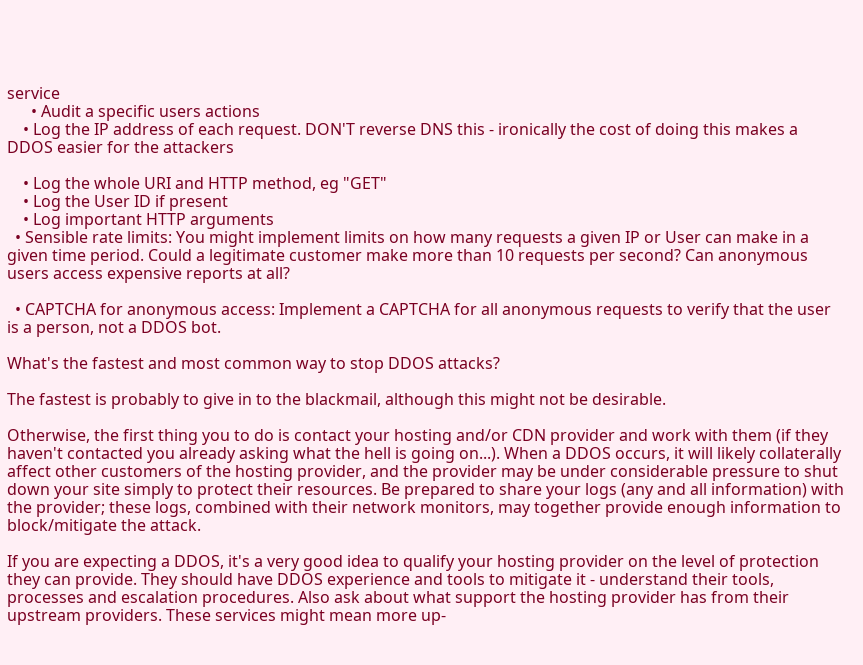service
      • Audit a specific users actions
    • Log the IP address of each request. DON'T reverse DNS this - ironically the cost of doing this makes a DDOS easier for the attackers

    • Log the whole URI and HTTP method, eg "GET"
    • Log the User ID if present
    • Log important HTTP arguments
  • Sensible rate limits: You might implement limits on how many requests a given IP or User can make in a given time period. Could a legitimate customer make more than 10 requests per second? Can anonymous users access expensive reports at all?

  • CAPTCHA for anonymous access: Implement a CAPTCHA for all anonymous requests to verify that the user is a person, not a DDOS bot.

What's the fastest and most common way to stop DDOS attacks?

The fastest is probably to give in to the blackmail, although this might not be desirable.

Otherwise, the first thing you to do is contact your hosting and/or CDN provider and work with them (if they haven't contacted you already asking what the hell is going on...). When a DDOS occurs, it will likely collaterally affect other customers of the hosting provider, and the provider may be under considerable pressure to shut down your site simply to protect their resources. Be prepared to share your logs (any and all information) with the provider; these logs, combined with their network monitors, may together provide enough information to block/mitigate the attack.

If you are expecting a DDOS, it's a very good idea to qualify your hosting provider on the level of protection they can provide. They should have DDOS experience and tools to mitigate it - understand their tools, processes and escalation procedures. Also ask about what support the hosting provider has from their upstream providers. These services might mean more up-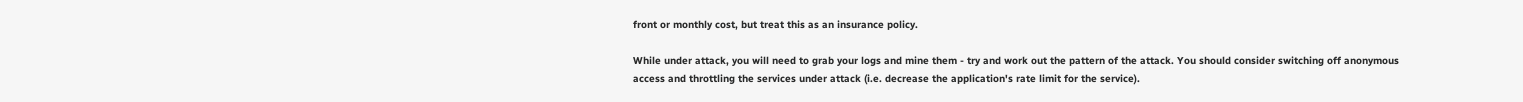front or monthly cost, but treat this as an insurance policy.

While under attack, you will need to grab your logs and mine them - try and work out the pattern of the attack. You should consider switching off anonymous access and throttling the services under attack (i.e. decrease the application's rate limit for the service).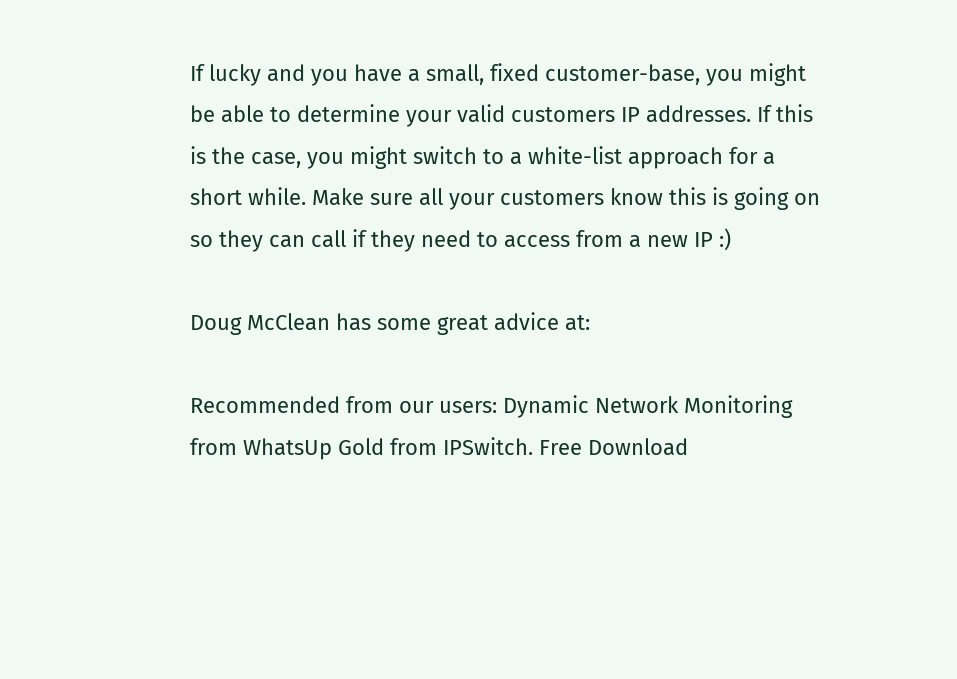If lucky and you have a small, fixed customer-base, you might be able to determine your valid customers IP addresses. If this is the case, you might switch to a white-list approach for a short while. Make sure all your customers know this is going on so they can call if they need to access from a new IP :)

Doug McClean has some great advice at:

Recommended from our users: Dynamic Network Monitoring from WhatsUp Gold from IPSwitch. Free Download